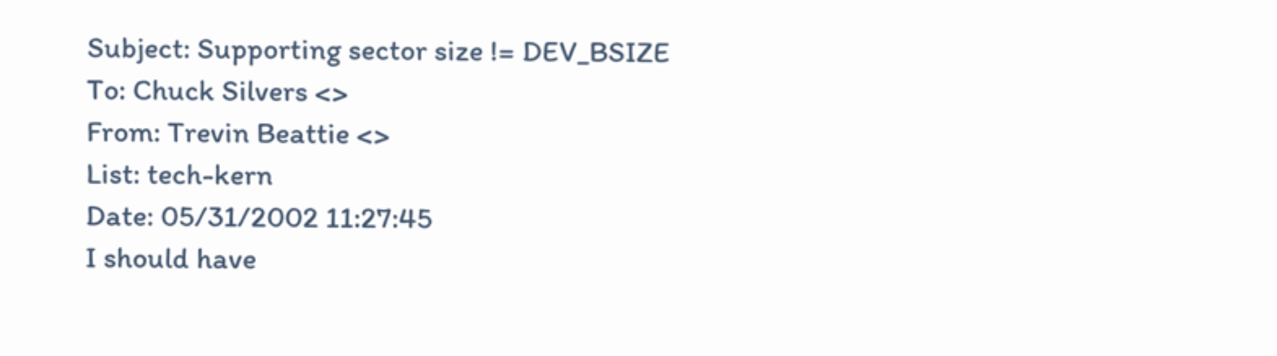Subject: Supporting sector size != DEV_BSIZE
To: Chuck Silvers <>
From: Trevin Beattie <>
List: tech-kern
Date: 05/31/2002 11:27:45
I should have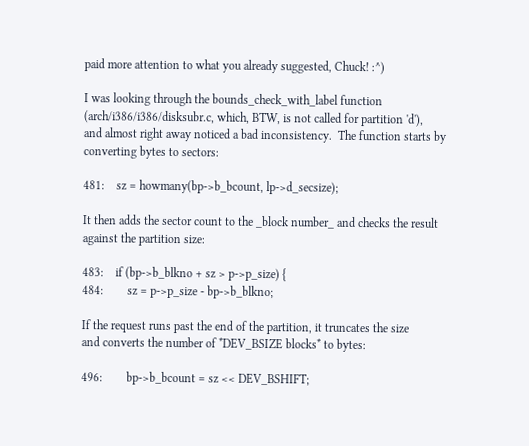paid more attention to what you already suggested, Chuck! :^)

I was looking through the bounds_check_with_label function
(arch/i386/i386/disksubr.c, which, BTW, is not called for partition 'd'),
and almost right away noticed a bad inconsistency.  The function starts by
converting bytes to sectors:

481:    sz = howmany(bp->b_bcount, lp->d_secsize);

It then adds the sector count to the _block number_ and checks the result
against the partition size:

483:    if (bp->b_blkno + sz > p->p_size) {
484:        sz = p->p_size - bp->b_blkno;

If the request runs past the end of the partition, it truncates the size
and converts the number of *DEV_BSIZE blocks* to bytes:

496:        bp->b_bcount = sz << DEV_BSHIFT;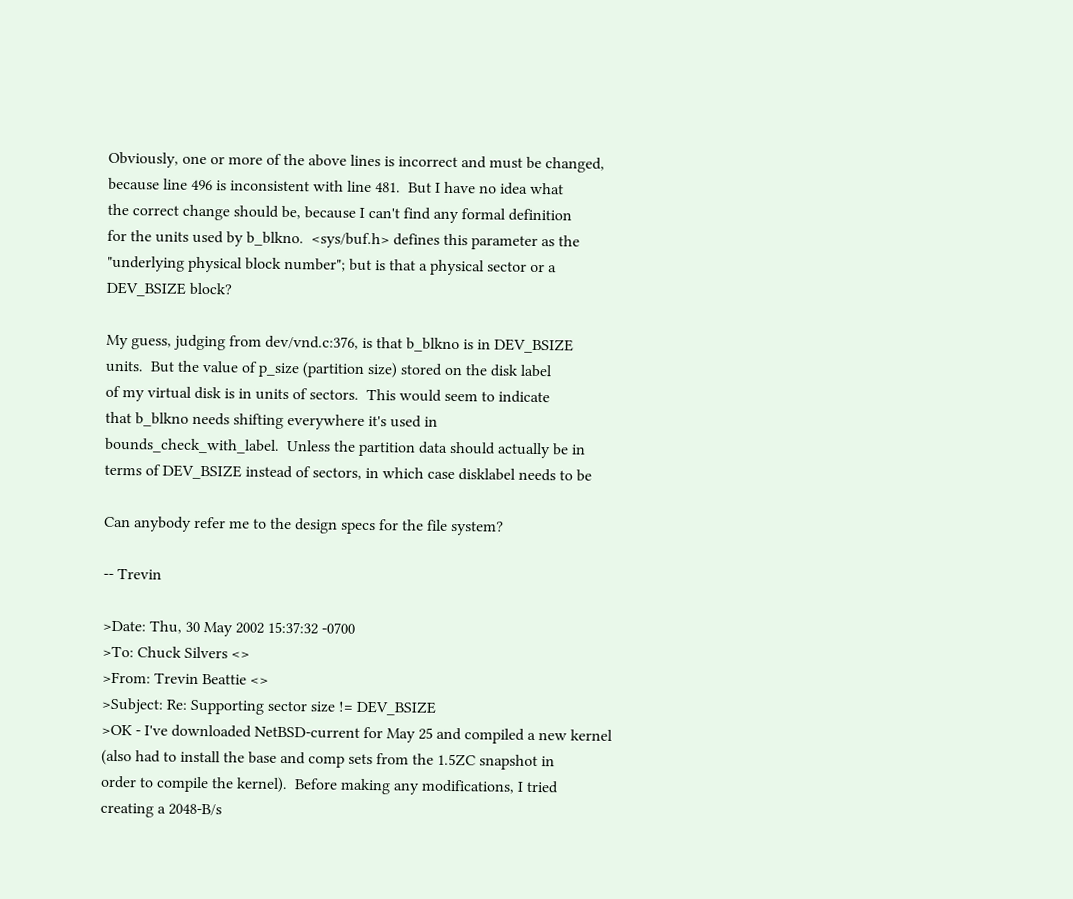Obviously, one or more of the above lines is incorrect and must be changed,
because line 496 is inconsistent with line 481.  But I have no idea what
the correct change should be, because I can't find any formal definition
for the units used by b_blkno.  <sys/buf.h> defines this parameter as the
"underlying physical block number"; but is that a physical sector or a
DEV_BSIZE block?

My guess, judging from dev/vnd.c:376, is that b_blkno is in DEV_BSIZE
units.  But the value of p_size (partition size) stored on the disk label
of my virtual disk is in units of sectors.  This would seem to indicate
that b_blkno needs shifting everywhere it's used in
bounds_check_with_label.  Unless the partition data should actually be in
terms of DEV_BSIZE instead of sectors, in which case disklabel needs to be

Can anybody refer me to the design specs for the file system?

-- Trevin

>Date: Thu, 30 May 2002 15:37:32 -0700
>To: Chuck Silvers <>
>From: Trevin Beattie <>
>Subject: Re: Supporting sector size != DEV_BSIZE
>OK - I've downloaded NetBSD-current for May 25 and compiled a new kernel
(also had to install the base and comp sets from the 1.5ZC snapshot in
order to compile the kernel).  Before making any modifications, I tried
creating a 2048-B/s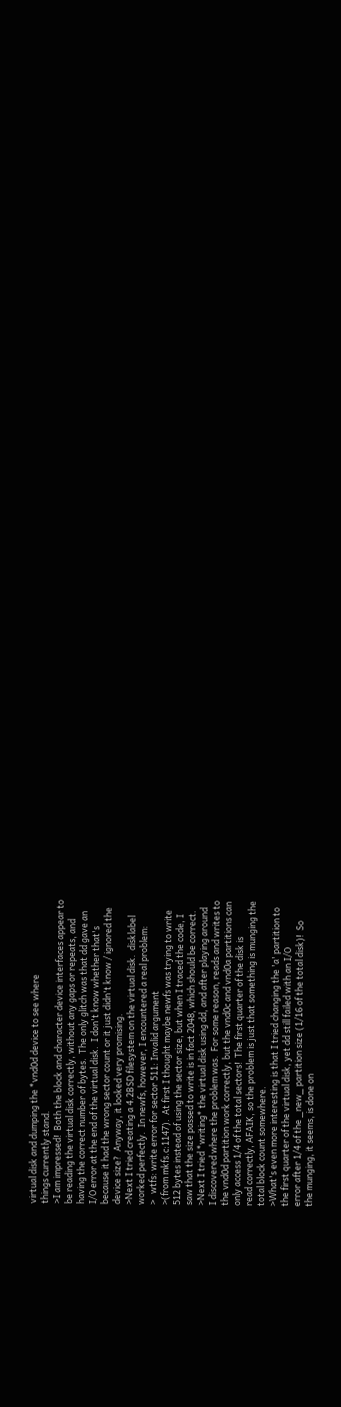virtual disk and dumping the *vnd0d device to see where
things currently stand.
>I am impressed!  Both the block and character device interfaces appear to
be reading the virtual disk correctly, without any gaps or repeats, and
having the correct number of bytes.  The only glitch was that dd gave an
I/O error at the end of the virtual disk.  I don't know whether that's
because it had the wrong sector count or it just didn't know / ignored the
device size?  Anyway, it looked very promising.
>Next I tried creating a 4.2BSD filesystem on the virtual disk.  disklabel
worked perfectly.  In newfs, however, I encountered a real problem:
>   wtfs: write error for sector 511: Invalid argument
>(from mkfs.c:1147).  At first I thought maybe newfs was trying to write
512 bytes instead of using the sector size, but when I traced the code, I
saw that the size passed to write is in fact 2048, which should be correct.
>Next I tried *writing* the virtual disk using dd, and after playing around
I discovered where the problem was.  For some reason, reads and writes to
the vnd0d partition work correctly, but the vnd0c and vnd0a partitions can
only access 1/4 of the total sectors!  The first quarter of the disk is
read correctly, AFAIK, so the problem is just that something is munging the
total block count somewhere.
>What's even more interesting is that I tried changing the 'a' partition to
the first quarter of the virtual disk, yet dd still failed with an I/O
error after 1/4 of the _new_ partition size (1/16 of the total disk)!  So
the munging, it seems, is done on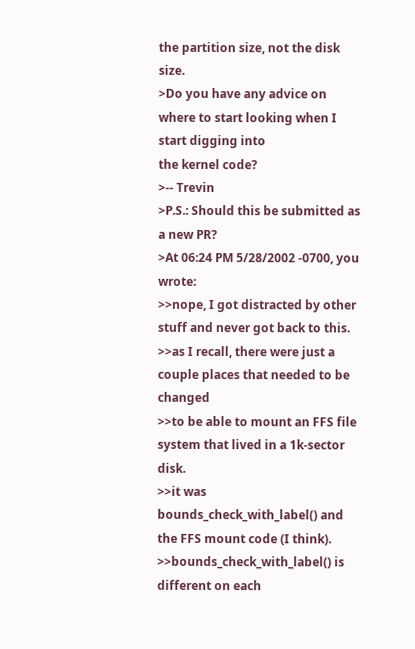the partition size, not the disk size.
>Do you have any advice on where to start looking when I start digging into
the kernel code?
>-- Trevin
>P.S.: Should this be submitted as a new PR?
>At 06:24 PM 5/28/2002 -0700, you wrote:
>>nope, I got distracted by other stuff and never got back to this.
>>as I recall, there were just a couple places that needed to be changed
>>to be able to mount an FFS file system that lived in a 1k-sector disk.
>>it was bounds_check_with_label() and the FFS mount code (I think).
>>bounds_check_with_label() is different on each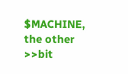$MACHINE, the other
>>bit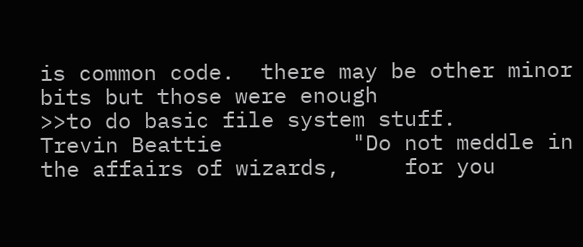is common code.  there may be other minor bits but those were enough
>>to do basic file system stuff.
Trevin Beattie          "Do not meddle in the affairs of wizards,     for you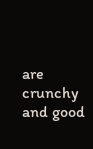are crunchy and good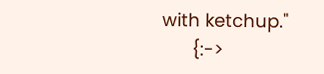with ketchup."
      {:->